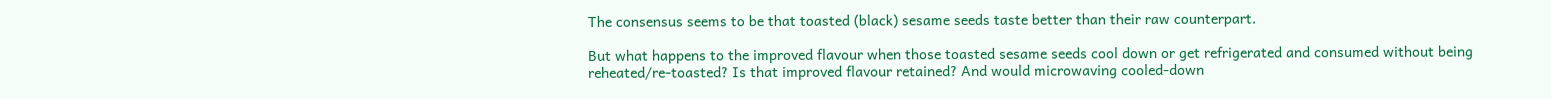The consensus seems to be that toasted (black) sesame seeds taste better than their raw counterpart.

But what happens to the improved flavour when those toasted sesame seeds cool down or get refrigerated and consumed without being reheated/re-toasted? Is that improved flavour retained? And would microwaving cooled-down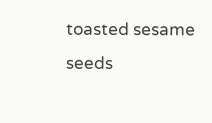toasted sesame seeds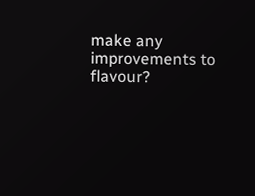make any improvements to flavour?